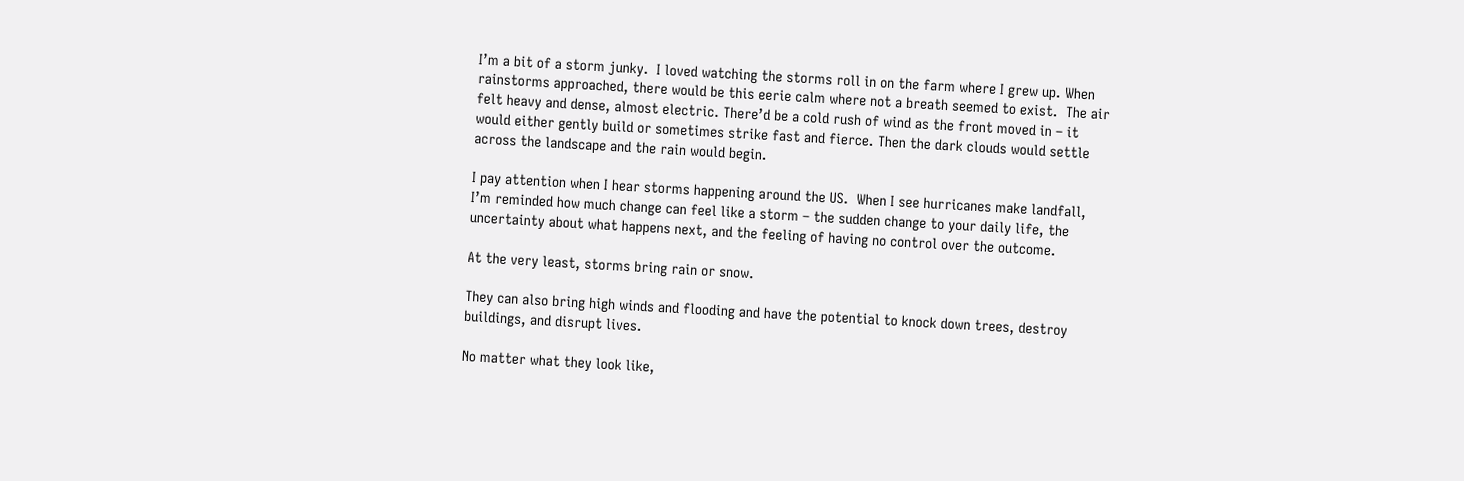I’m a bit of a storm junky.  I loved watching the storms roll in on the farm where I grew up. When rainstorms approached, there would be this eerie calm where not a breath seemed to exist.  The air felt heavy and dense, almost electric. There’d be a cold rush of wind as the front moved in – it would either gently build or sometimes strike fast and fierce. Then the dark clouds would settle across the landscape and the rain would begin.

I pay attention when I hear storms happening around the US.  When I see hurricanes make landfall, I’m reminded how much change can feel like a storm – the sudden change to your daily life, the uncertainty about what happens next, and the feeling of having no control over the outcome.

At the very least, storms bring rain or snow.

They can also bring high winds and flooding and have the potential to knock down trees, destroy buildings, and disrupt lives.

No matter what they look like,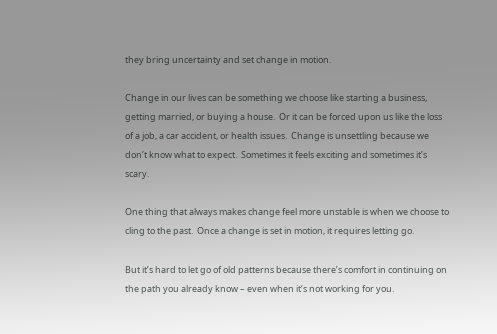they bring uncertainty and set change in motion.

Change in our lives can be something we choose like starting a business, getting married, or buying a house.  Or it can be forced upon us like the loss of a job, a car accident, or health issues.  Change is unsettling because we don’t know what to expect.  Sometimes it feels exciting and sometimes it’s scary.

One thing that always makes change feel more unstable is when we choose to cling to the past.  Once a change is set in motion, it requires letting go.

But it’s hard to let go of old patterns because there’s comfort in continuing on the path you already know – even when it’s not working for you.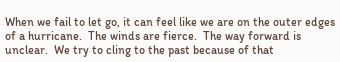When we fail to let go, it can feel like we are on the outer edges of a hurricane.  The winds are fierce.  The way forward is unclear.  We try to cling to the past because of that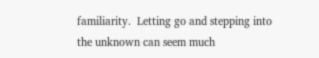familiarity.  Letting go and stepping into the unknown can seem much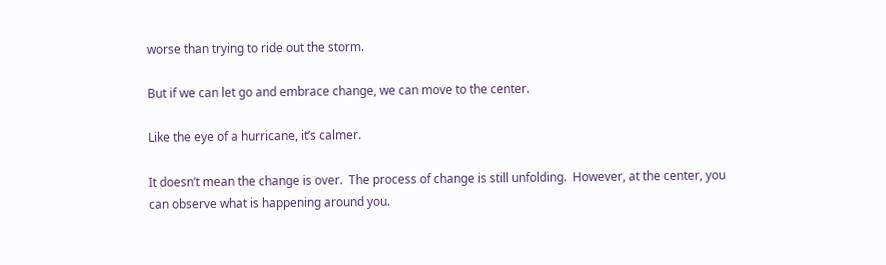worse than trying to ride out the storm.

But if we can let go and embrace change, we can move to the center.

Like the eye of a hurricane, it’s calmer.

It doesn’t mean the change is over.  The process of change is still unfolding.  However, at the center, you can observe what is happening around you.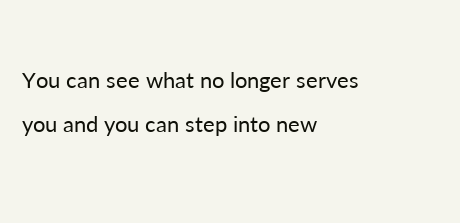You can see what no longer serves you and you can step into new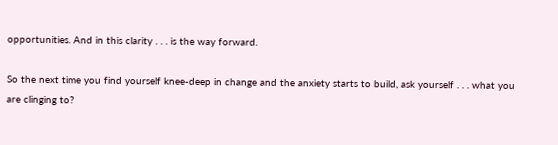opportunities. And in this clarity . . . is the way forward.

So the next time you find yourself knee-deep in change and the anxiety starts to build, ask yourself . . . what you are clinging to?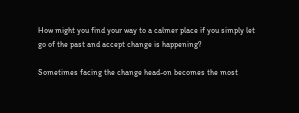How might you find your way to a calmer place if you simply let go of the past and accept change is happening?

Sometimes facing the change head-on becomes the most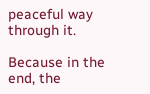peaceful way through it.

Because in the end, the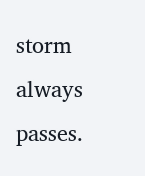storm always passes.